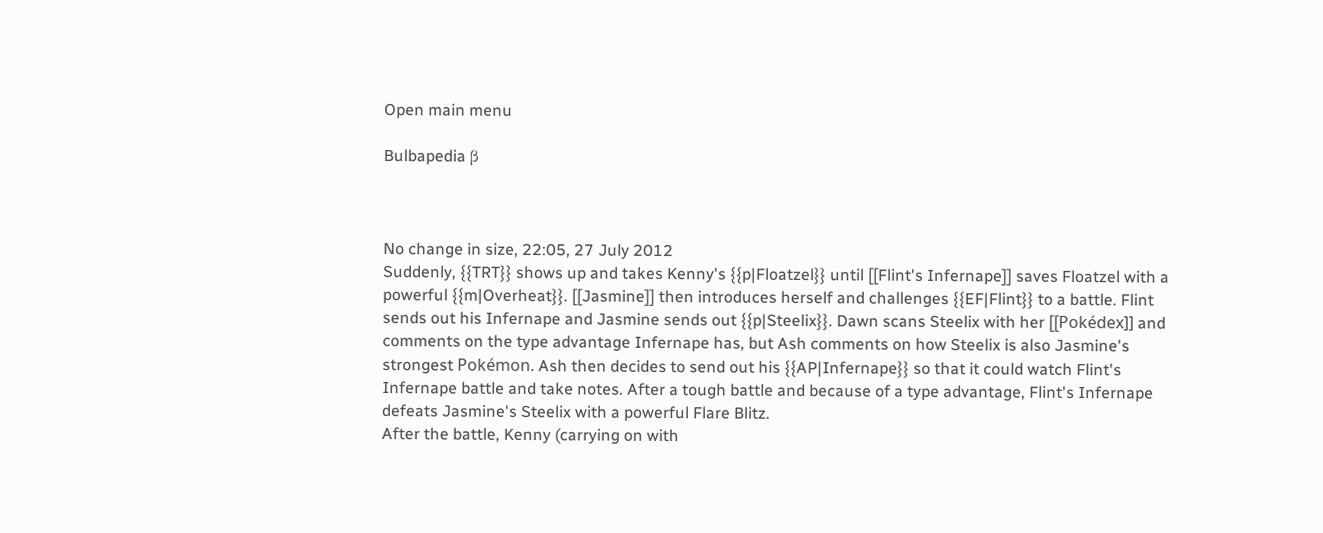Open main menu

Bulbapedia β



No change in size, 22:05, 27 July 2012
Suddenly, {{TRT}} shows up and takes Kenny's {{p|Floatzel}} until [[Flint's Infernape]] saves Floatzel with a powerful {{m|Overheat}}. [[Jasmine]] then introduces herself and challenges {{EF|Flint}} to a battle. Flint sends out his Infernape and Jasmine sends out {{p|Steelix}}. Dawn scans Steelix with her [[Pokédex]] and comments on the type advantage Infernape has, but Ash comments on how Steelix is also Jasmine's strongest Pokémon. Ash then decides to send out his {{AP|Infernape}} so that it could watch Flint's Infernape battle and take notes. After a tough battle and because of a type advantage, Flint's Infernape defeats Jasmine's Steelix with a powerful Flare Blitz.
After the battle, Kenny (carrying on with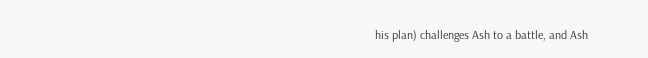his plan) challenges Ash to a battle, and Ash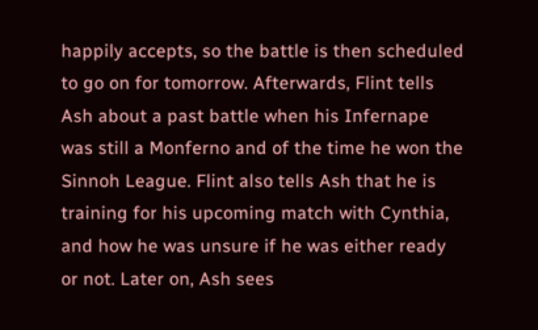happily accepts, so the battle is then scheduled to go on for tomorrow. Afterwards, Flint tells Ash about a past battle when his Infernape was still a Monferno and of the time he won the Sinnoh League. Flint also tells Ash that he is training for his upcoming match with Cynthia, and how he was unsure if he was either ready or not. Later on, Ash sees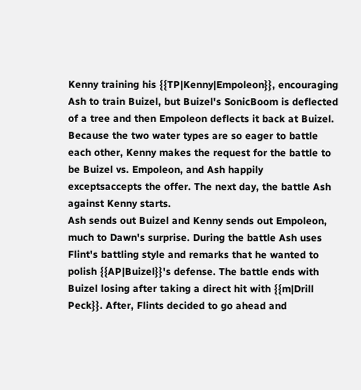Kenny training his {{TP|Kenny|Empoleon}}, encouraging Ash to train Buizel, but Buizel's SonicBoom is deflected of a tree and then Empoleon deflects it back at Buizel. Because the two water types are so eager to battle each other, Kenny makes the request for the battle to be Buizel vs. Empoleon, and Ash happily exceptsaccepts the offer. The next day, the battle Ash against Kenny starts.
Ash sends out Buizel and Kenny sends out Empoleon, much to Dawn's surprise. During the battle Ash uses Flint's battling style and remarks that he wanted to polish {{AP|Buizel}}'s defense. The battle ends with Buizel losing after taking a direct hit with {{m|Drill Peck}}. After, Flints decided to go ahead and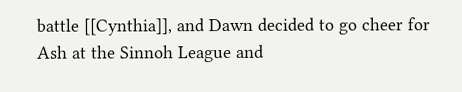battle [[Cynthia]], and Dawn decided to go cheer for Ash at the Sinnoh League and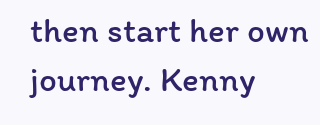then start her own journey. Kenny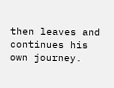then leaves and continues his own journey.